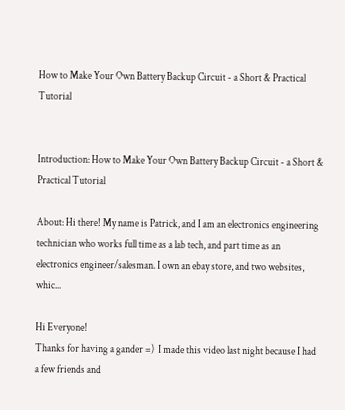How to Make Your Own Battery Backup Circuit - a Short & Practical Tutorial


Introduction: How to Make Your Own Battery Backup Circuit - a Short & Practical Tutorial

About: Hi there! My name is Patrick, and I am an electronics engineering technician who works full time as a lab tech, and part time as an electronics engineer/salesman. I own an ebay store, and two websites, whic...

Hi Everyone!
Thanks for having a gander =)  I made this video last night because I had a few friends and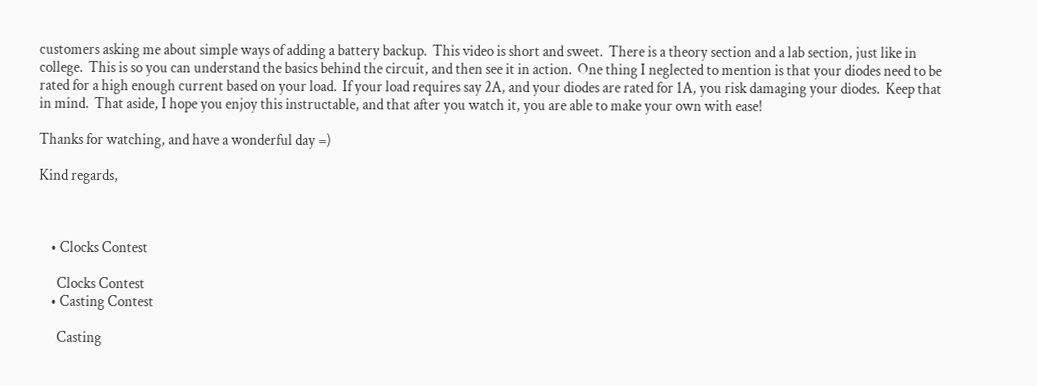customers asking me about simple ways of adding a battery backup.  This video is short and sweet.  There is a theory section and a lab section, just like in college.  This is so you can understand the basics behind the circuit, and then see it in action.  One thing I neglected to mention is that your diodes need to be rated for a high enough current based on your load.  If your load requires say 2A, and your diodes are rated for 1A, you risk damaging your diodes.  Keep that in mind.  That aside, I hope you enjoy this instructable, and that after you watch it, you are able to make your own with ease!

Thanks for watching, and have a wonderful day =)

Kind regards,



    • Clocks Contest

      Clocks Contest
    • Casting Contest

      Casting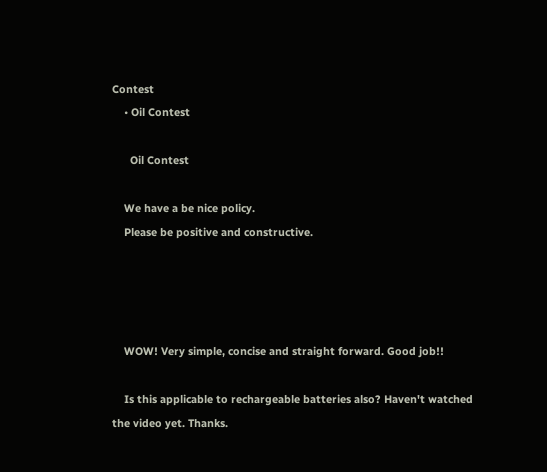Contest
    • Oil Contest

      Oil Contest

    We have a be nice policy.
    Please be positive and constructive.




    WOW! Very simple, concise and straight forward. Good job!!

    Is this applicable to rechargeable batteries also? Haven't watched the video yet. Thanks.